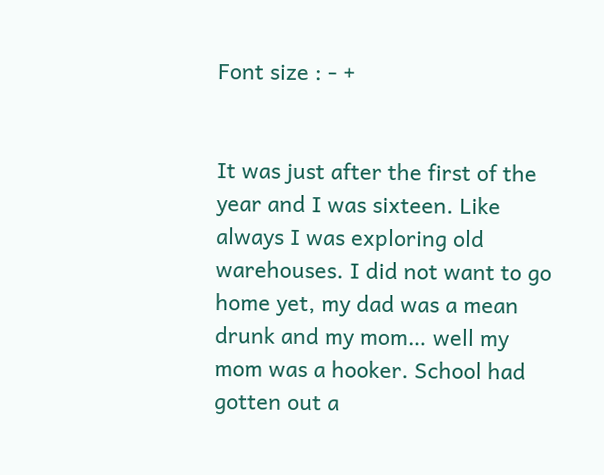Font size : - +


It was just after the first of the year and I was sixteen. Like always I was exploring old warehouses. I did not want to go home yet, my dad was a mean drunk and my mom… well my mom was a hooker. School had gotten out a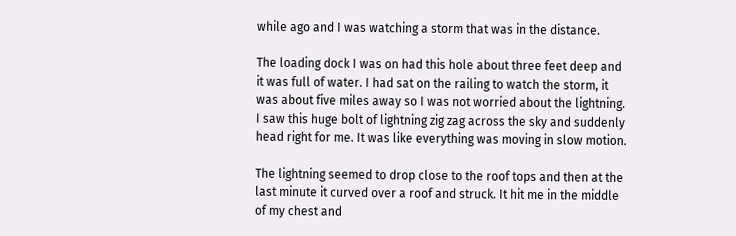while ago and I was watching a storm that was in the distance.

The loading dock I was on had this hole about three feet deep and it was full of water. I had sat on the railing to watch the storm, it was about five miles away so I was not worried about the lightning. I saw this huge bolt of lightning zig zag across the sky and suddenly head right for me. It was like everything was moving in slow motion.

The lightning seemed to drop close to the roof tops and then at the last minute it curved over a roof and struck. It hit me in the middle of my chest and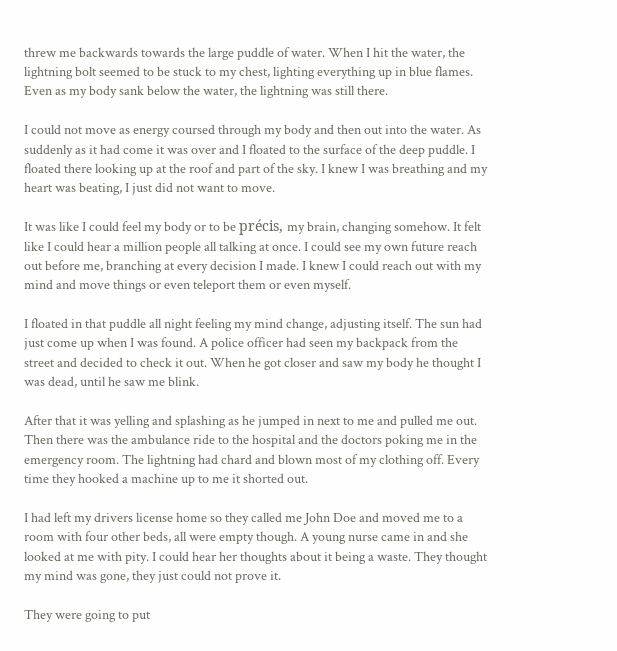threw me backwards towards the large puddle of water. When I hit the water, the lightning bolt seemed to be stuck to my chest, lighting everything up in blue flames. Even as my body sank below the water, the lightning was still there.

I could not move as energy coursed through my body and then out into the water. As suddenly as it had come it was over and I floated to the surface of the deep puddle. I floated there looking up at the roof and part of the sky. I knew I was breathing and my heart was beating, I just did not want to move.

It was like I could feel my body or to be précis, my brain, changing somehow. It felt like I could hear a million people all talking at once. I could see my own future reach out before me, branching at every decision I made. I knew I could reach out with my mind and move things or even teleport them or even myself.

I floated in that puddle all night feeling my mind change, adjusting itself. The sun had just come up when I was found. A police officer had seen my backpack from the street and decided to check it out. When he got closer and saw my body he thought I was dead, until he saw me blink.

After that it was yelling and splashing as he jumped in next to me and pulled me out. Then there was the ambulance ride to the hospital and the doctors poking me in the emergency room. The lightning had chard and blown most of my clothing off. Every time they hooked a machine up to me it shorted out.

I had left my drivers license home so they called me John Doe and moved me to a room with four other beds, all were empty though. A young nurse came in and she looked at me with pity. I could hear her thoughts about it being a waste. They thought my mind was gone, they just could not prove it.

They were going to put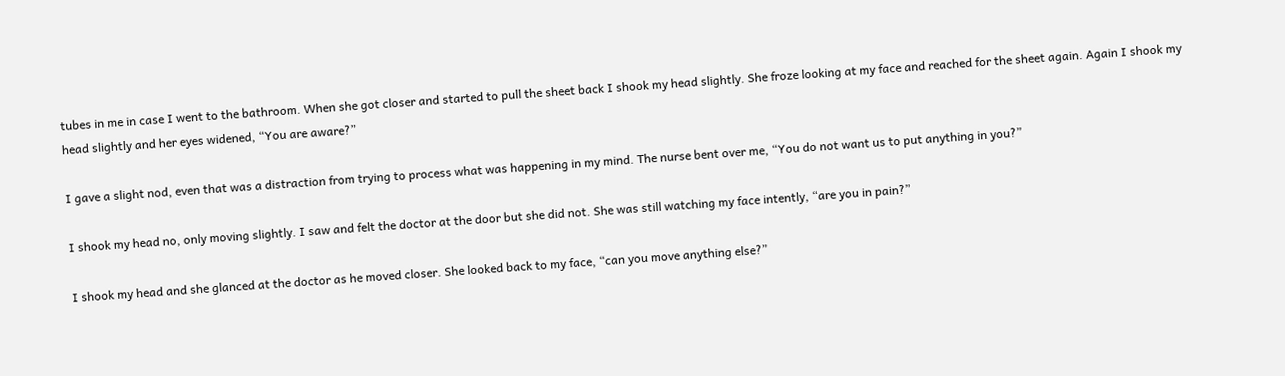tubes in me in case I went to the bathroom. When she got closer and started to pull the sheet back I shook my head slightly. She froze looking at my face and reached for the sheet again. Again I shook my head slightly and her eyes widened, “You are aware?”

I gave a slight nod, even that was a distraction from trying to process what was happening in my mind. The nurse bent over me, “You do not want us to put anything in you?”

I shook my head no, only moving slightly. I saw and felt the doctor at the door but she did not. She was still watching my face intently, “are you in pain?”

I shook my head and she glanced at the doctor as he moved closer. She looked back to my face, “can you move anything else?”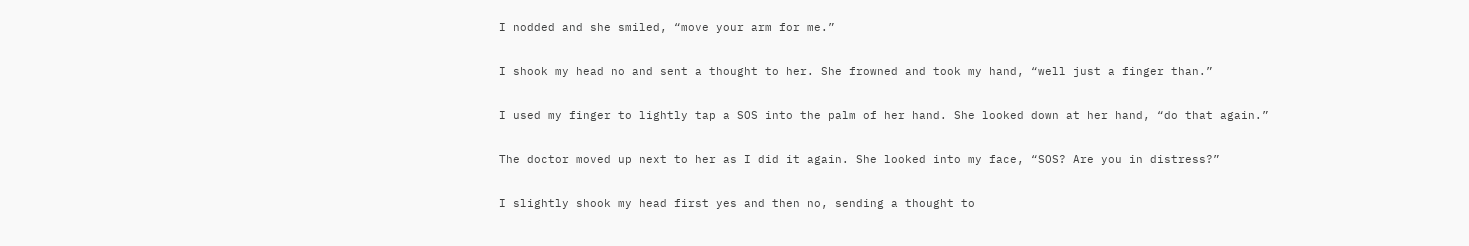I nodded and she smiled, “move your arm for me.”

I shook my head no and sent a thought to her. She frowned and took my hand, “well just a finger than.”

I used my finger to lightly tap a SOS into the palm of her hand. She looked down at her hand, “do that again.”

The doctor moved up next to her as I did it again. She looked into my face, “SOS? Are you in distress?”

I slightly shook my head first yes and then no, sending a thought to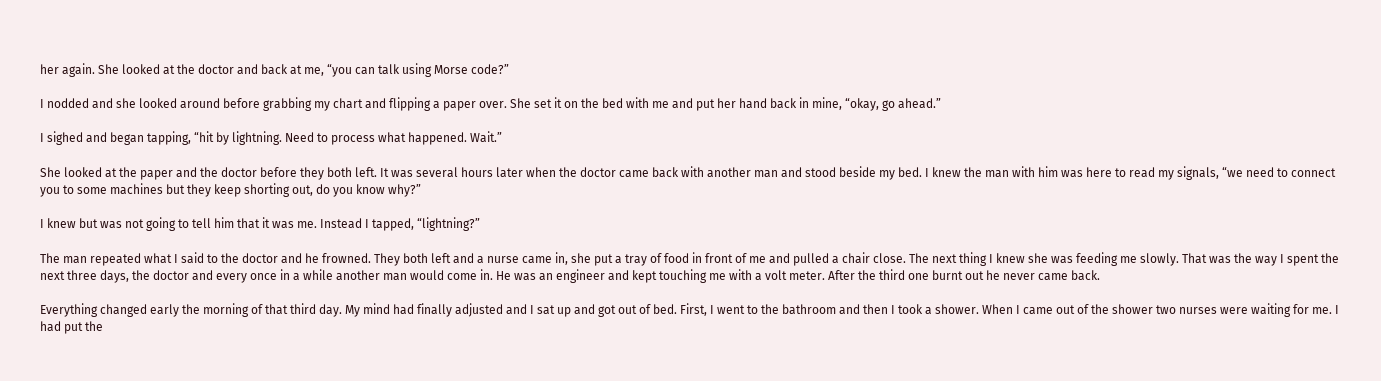her again. She looked at the doctor and back at me, “you can talk using Morse code?”

I nodded and she looked around before grabbing my chart and flipping a paper over. She set it on the bed with me and put her hand back in mine, “okay, go ahead.”

I sighed and began tapping, “hit by lightning. Need to process what happened. Wait.”

She looked at the paper and the doctor before they both left. It was several hours later when the doctor came back with another man and stood beside my bed. I knew the man with him was here to read my signals, “we need to connect you to some machines but they keep shorting out, do you know why?”

I knew but was not going to tell him that it was me. Instead I tapped, “lightning?”

The man repeated what I said to the doctor and he frowned. They both left and a nurse came in, she put a tray of food in front of me and pulled a chair close. The next thing I knew she was feeding me slowly. That was the way I spent the next three days, the doctor and every once in a while another man would come in. He was an engineer and kept touching me with a volt meter. After the third one burnt out he never came back.

Everything changed early the morning of that third day. My mind had finally adjusted and I sat up and got out of bed. First, I went to the bathroom and then I took a shower. When I came out of the shower two nurses were waiting for me. I had put the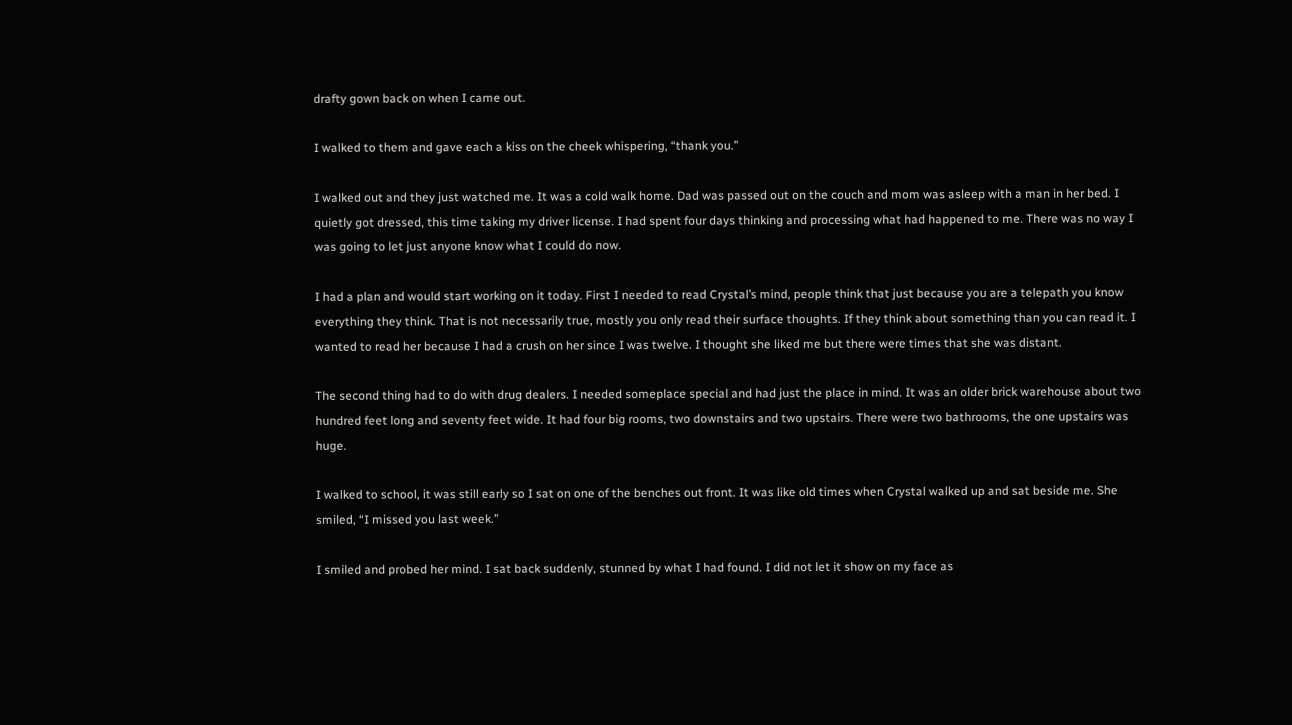drafty gown back on when I came out.

I walked to them and gave each a kiss on the cheek whispering, “thank you.”

I walked out and they just watched me. It was a cold walk home. Dad was passed out on the couch and mom was asleep with a man in her bed. I quietly got dressed, this time taking my driver license. I had spent four days thinking and processing what had happened to me. There was no way I was going to let just anyone know what I could do now.

I had a plan and would start working on it today. First I needed to read Crystal’s mind, people think that just because you are a telepath you know everything they think. That is not necessarily true, mostly you only read their surface thoughts. If they think about something than you can read it. I wanted to read her because I had a crush on her since I was twelve. I thought she liked me but there were times that she was distant.

The second thing had to do with drug dealers. I needed someplace special and had just the place in mind. It was an older brick warehouse about two hundred feet long and seventy feet wide. It had four big rooms, two downstairs and two upstairs. There were two bathrooms, the one upstairs was huge.

I walked to school, it was still early so I sat on one of the benches out front. It was like old times when Crystal walked up and sat beside me. She smiled, “I missed you last week.”

I smiled and probed her mind. I sat back suddenly, stunned by what I had found. I did not let it show on my face as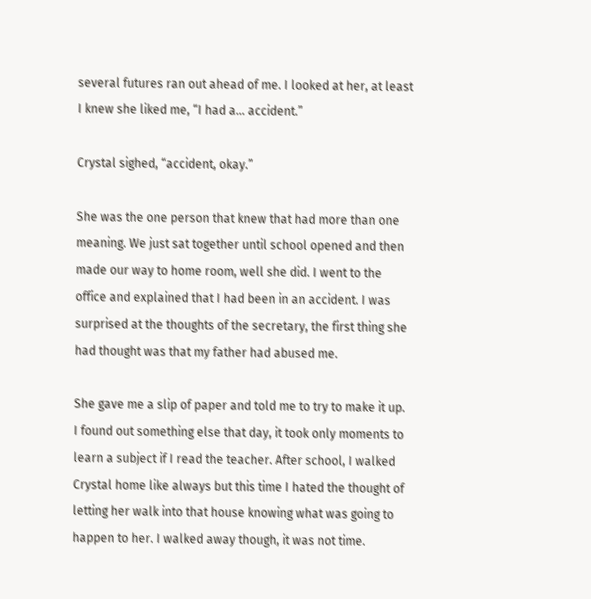several futures ran out ahead of me. I looked at her, at least I knew she liked me, “I had a… accident.”

Crystal sighed, “accident, okay.”

She was the one person that knew that had more than one meaning. We just sat together until school opened and then made our way to home room, well she did. I went to the office and explained that I had been in an accident. I was surprised at the thoughts of the secretary, the first thing she had thought was that my father had abused me.

She gave me a slip of paper and told me to try to make it up. I found out something else that day, it took only moments to learn a subject if I read the teacher. After school, I walked Crystal home like always but this time I hated the thought of letting her walk into that house knowing what was going to happen to her. I walked away though, it was not time.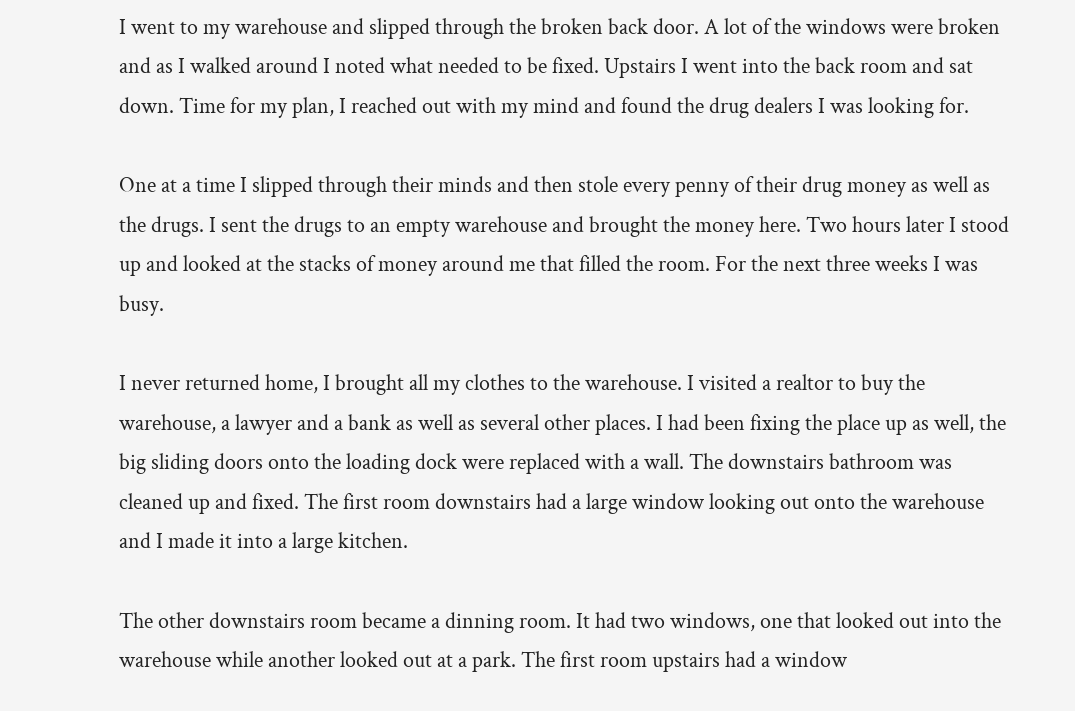I went to my warehouse and slipped through the broken back door. A lot of the windows were broken and as I walked around I noted what needed to be fixed. Upstairs I went into the back room and sat down. Time for my plan, I reached out with my mind and found the drug dealers I was looking for.

One at a time I slipped through their minds and then stole every penny of their drug money as well as the drugs. I sent the drugs to an empty warehouse and brought the money here. Two hours later I stood up and looked at the stacks of money around me that filled the room. For the next three weeks I was busy.

I never returned home, I brought all my clothes to the warehouse. I visited a realtor to buy the warehouse, a lawyer and a bank as well as several other places. I had been fixing the place up as well, the big sliding doors onto the loading dock were replaced with a wall. The downstairs bathroom was cleaned up and fixed. The first room downstairs had a large window looking out onto the warehouse and I made it into a large kitchen.

The other downstairs room became a dinning room. It had two windows, one that looked out into the warehouse while another looked out at a park. The first room upstairs had a window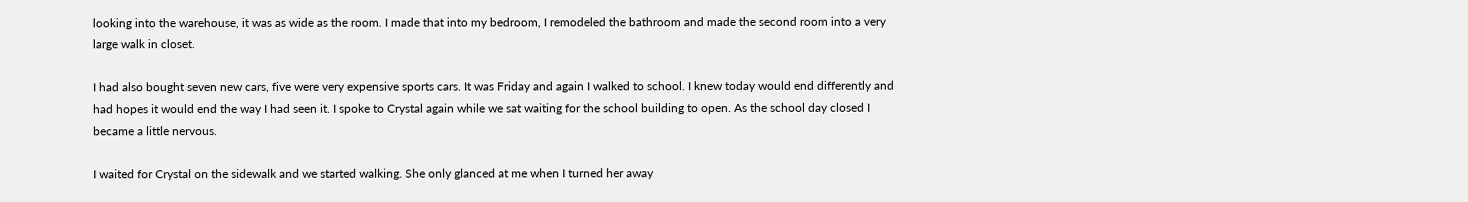looking into the warehouse, it was as wide as the room. I made that into my bedroom, I remodeled the bathroom and made the second room into a very large walk in closet.

I had also bought seven new cars, five were very expensive sports cars. It was Friday and again I walked to school. I knew today would end differently and had hopes it would end the way I had seen it. I spoke to Crystal again while we sat waiting for the school building to open. As the school day closed I became a little nervous.

I waited for Crystal on the sidewalk and we started walking. She only glanced at me when I turned her away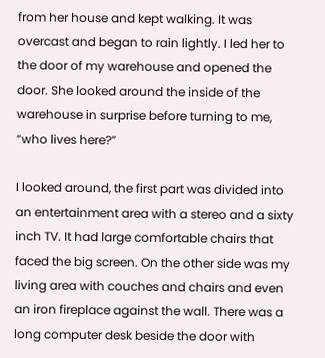from her house and kept walking. It was overcast and began to rain lightly. I led her to the door of my warehouse and opened the door. She looked around the inside of the warehouse in surprise before turning to me, “who lives here?”

I looked around, the first part was divided into an entertainment area with a stereo and a sixty inch TV. It had large comfortable chairs that faced the big screen. On the other side was my living area with couches and chairs and even an iron fireplace against the wall. There was a long computer desk beside the door with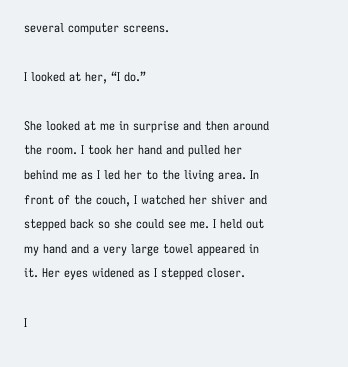several computer screens.

I looked at her, “I do.”

She looked at me in surprise and then around the room. I took her hand and pulled her behind me as I led her to the living area. In front of the couch, I watched her shiver and stepped back so she could see me. I held out my hand and a very large towel appeared in it. Her eyes widened as I stepped closer.

I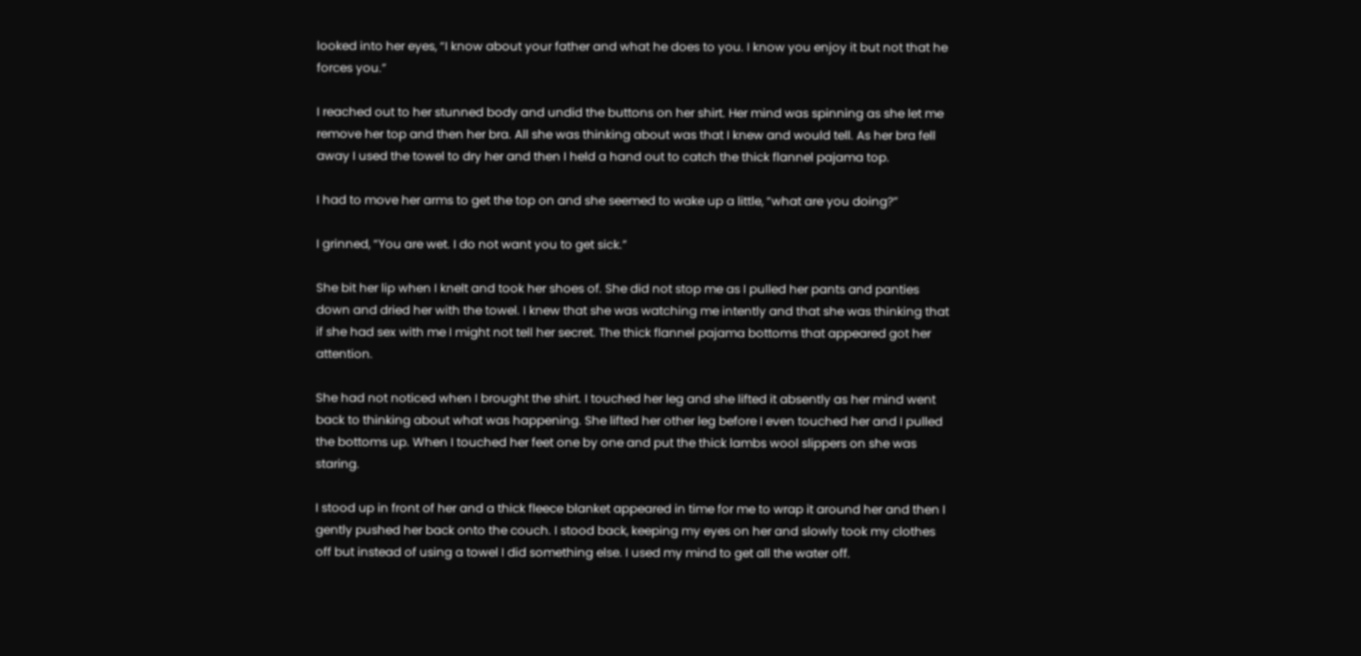looked into her eyes, “I know about your father and what he does to you. I know you enjoy it but not that he forces you.”

I reached out to her stunned body and undid the buttons on her shirt. Her mind was spinning as she let me remove her top and then her bra. All she was thinking about was that I knew and would tell. As her bra fell away I used the towel to dry her and then I held a hand out to catch the thick flannel pajama top.

I had to move her arms to get the top on and she seemed to wake up a little, “what are you doing?”

I grinned, “You are wet. I do not want you to get sick.”

She bit her lip when I knelt and took her shoes of. She did not stop me as I pulled her pants and panties down and dried her with the towel. I knew that she was watching me intently and that she was thinking that if she had sex with me I might not tell her secret. The thick flannel pajama bottoms that appeared got her attention.

She had not noticed when I brought the shirt. I touched her leg and she lifted it absently as her mind went back to thinking about what was happening. She lifted her other leg before I even touched her and I pulled the bottoms up. When I touched her feet one by one and put the thick lambs wool slippers on she was staring.

I stood up in front of her and a thick fleece blanket appeared in time for me to wrap it around her and then I gently pushed her back onto the couch. I stood back, keeping my eyes on her and slowly took my clothes off but instead of using a towel I did something else. I used my mind to get all the water off.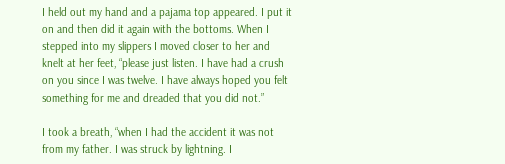I held out my hand and a pajama top appeared. I put it on and then did it again with the bottoms. When I stepped into my slippers I moved closer to her and knelt at her feet, “please just listen. I have had a crush on you since I was twelve. I have always hoped you felt something for me and dreaded that you did not.”

I took a breath, “when I had the accident it was not from my father. I was struck by lightning. I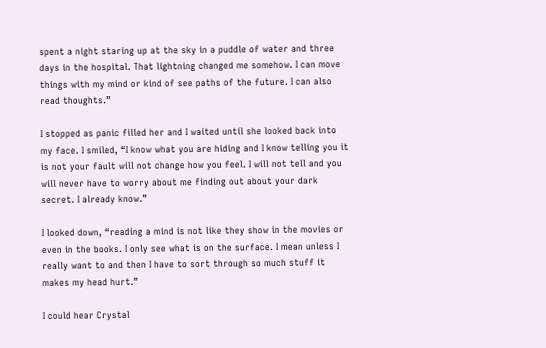spent a night staring up at the sky in a puddle of water and three days in the hospital. That lightning changed me somehow. I can move things with my mind or kind of see paths of the future. I can also read thoughts.”

I stopped as panic filled her and I waited until she looked back into my face. I smiled, “I know what you are hiding and I know telling you it is not your fault will not change how you feel. I will not tell and you will never have to worry about me finding out about your dark secret. I already know.”

I looked down, “reading a mind is not like they show in the movies or even in the books. I only see what is on the surface. I mean unless I really want to and then I have to sort through so much stuff it makes my head hurt.”

I could hear Crystal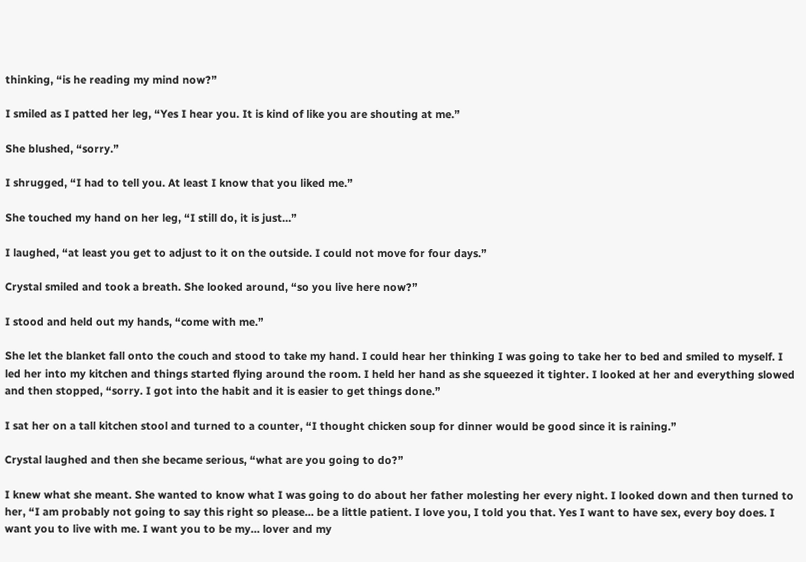thinking, “is he reading my mind now?”

I smiled as I patted her leg, “Yes I hear you. It is kind of like you are shouting at me.”

She blushed, “sorry.”

I shrugged, “I had to tell you. At least I know that you liked me.”

She touched my hand on her leg, “I still do, it is just…”

I laughed, “at least you get to adjust to it on the outside. I could not move for four days.”

Crystal smiled and took a breath. She looked around, “so you live here now?”

I stood and held out my hands, “come with me.”

She let the blanket fall onto the couch and stood to take my hand. I could hear her thinking I was going to take her to bed and smiled to myself. I led her into my kitchen and things started flying around the room. I held her hand as she squeezed it tighter. I looked at her and everything slowed and then stopped, “sorry. I got into the habit and it is easier to get things done.”

I sat her on a tall kitchen stool and turned to a counter, “I thought chicken soup for dinner would be good since it is raining.”

Crystal laughed and then she became serious, “what are you going to do?”

I knew what she meant. She wanted to know what I was going to do about her father molesting her every night. I looked down and then turned to her, “I am probably not going to say this right so please… be a little patient. I love you, I told you that. Yes I want to have sex, every boy does. I want you to live with me. I want you to be my… lover and my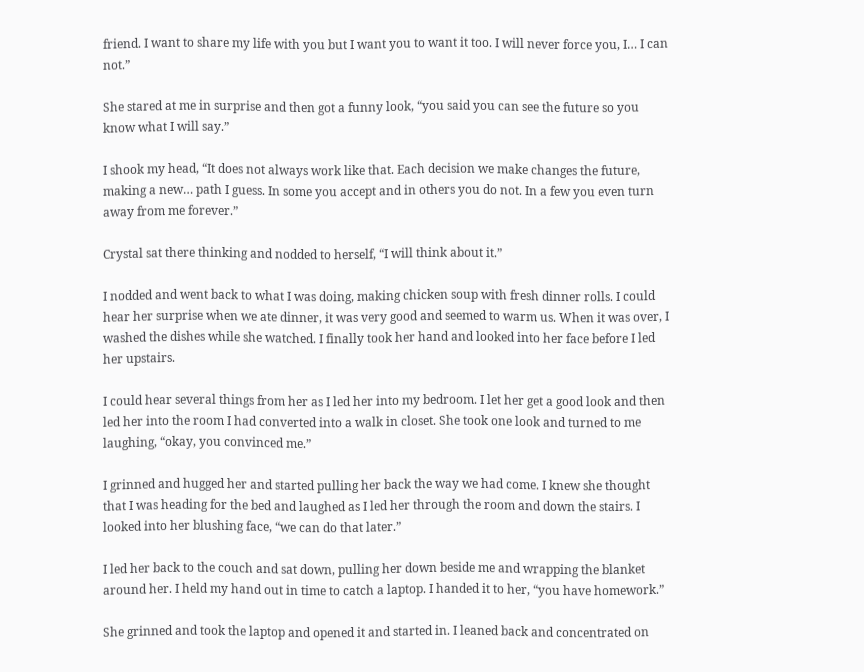friend. I want to share my life with you but I want you to want it too. I will never force you, I… I can not.”

She stared at me in surprise and then got a funny look, “you said you can see the future so you know what I will say.”

I shook my head, “It does not always work like that. Each decision we make changes the future, making a new… path I guess. In some you accept and in others you do not. In a few you even turn away from me forever.”

Crystal sat there thinking and nodded to herself, “I will think about it.”

I nodded and went back to what I was doing, making chicken soup with fresh dinner rolls. I could hear her surprise when we ate dinner, it was very good and seemed to warm us. When it was over, I washed the dishes while she watched. I finally took her hand and looked into her face before I led her upstairs.

I could hear several things from her as I led her into my bedroom. I let her get a good look and then led her into the room I had converted into a walk in closet. She took one look and turned to me laughing, “okay, you convinced me.”

I grinned and hugged her and started pulling her back the way we had come. I knew she thought that I was heading for the bed and laughed as I led her through the room and down the stairs. I looked into her blushing face, “we can do that later.”

I led her back to the couch and sat down, pulling her down beside me and wrapping the blanket around her. I held my hand out in time to catch a laptop. I handed it to her, “you have homework.”

She grinned and took the laptop and opened it and started in. I leaned back and concentrated on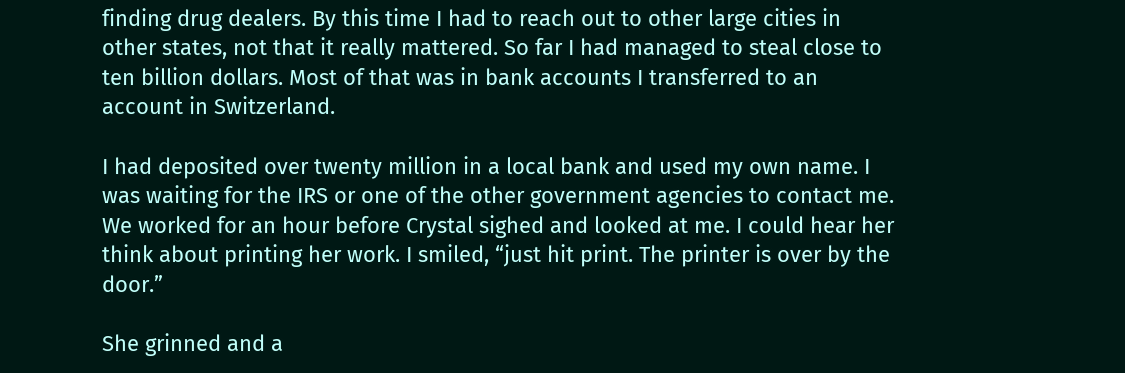finding drug dealers. By this time I had to reach out to other large cities in other states, not that it really mattered. So far I had managed to steal close to ten billion dollars. Most of that was in bank accounts I transferred to an account in Switzerland.

I had deposited over twenty million in a local bank and used my own name. I was waiting for the IRS or one of the other government agencies to contact me. We worked for an hour before Crystal sighed and looked at me. I could hear her think about printing her work. I smiled, “just hit print. The printer is over by the door.”

She grinned and a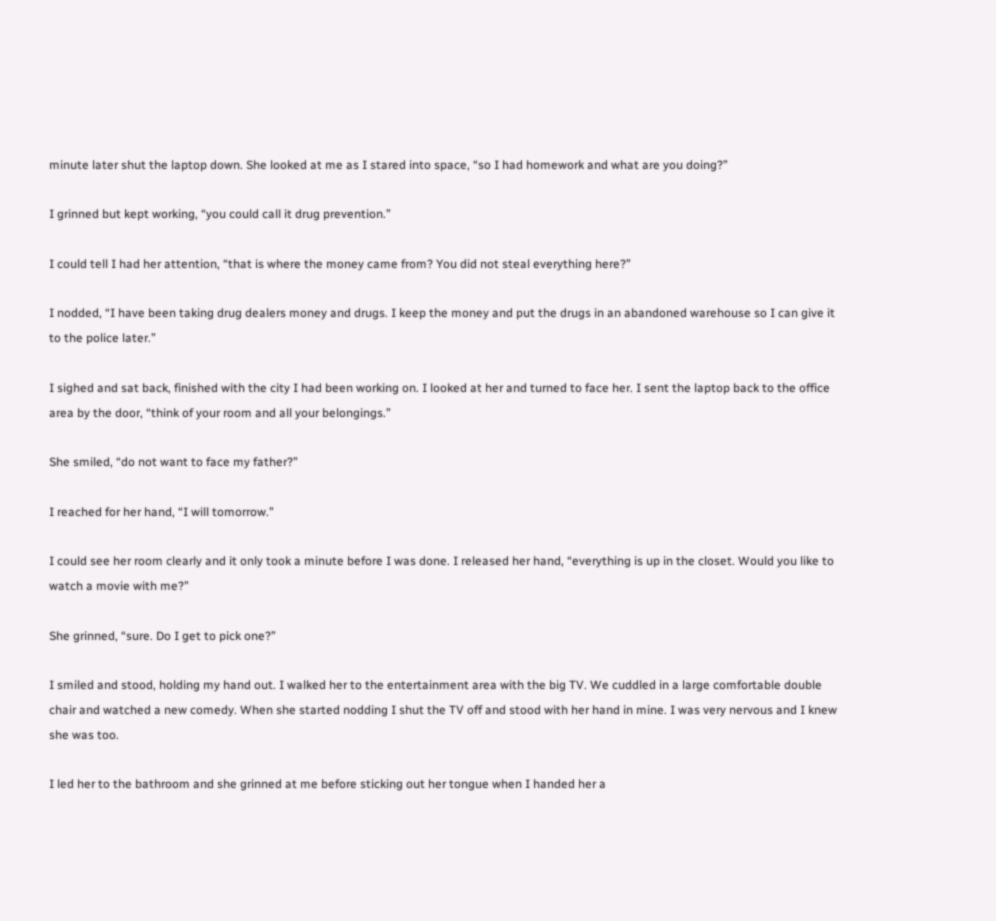minute later shut the laptop down. She looked at me as I stared into space, “so I had homework and what are you doing?”

I grinned but kept working, “you could call it drug prevention.”

I could tell I had her attention, “that is where the money came from? You did not steal everything here?”

I nodded, “I have been taking drug dealers money and drugs. I keep the money and put the drugs in an abandoned warehouse so I can give it to the police later.”

I sighed and sat back, finished with the city I had been working on. I looked at her and turned to face her. I sent the laptop back to the office area by the door, “think of your room and all your belongings.”

She smiled, “do not want to face my father?”

I reached for her hand, “I will tomorrow.”

I could see her room clearly and it only took a minute before I was done. I released her hand, “everything is up in the closet. Would you like to watch a movie with me?”

She grinned, “sure. Do I get to pick one?”

I smiled and stood, holding my hand out. I walked her to the entertainment area with the big TV. We cuddled in a large comfortable double chair and watched a new comedy. When she started nodding I shut the TV off and stood with her hand in mine. I was very nervous and I knew she was too.

I led her to the bathroom and she grinned at me before sticking out her tongue when I handed her a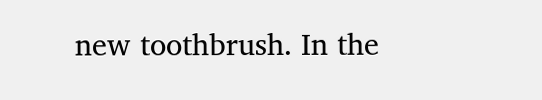new toothbrush. In the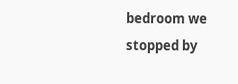bedroom we stopped by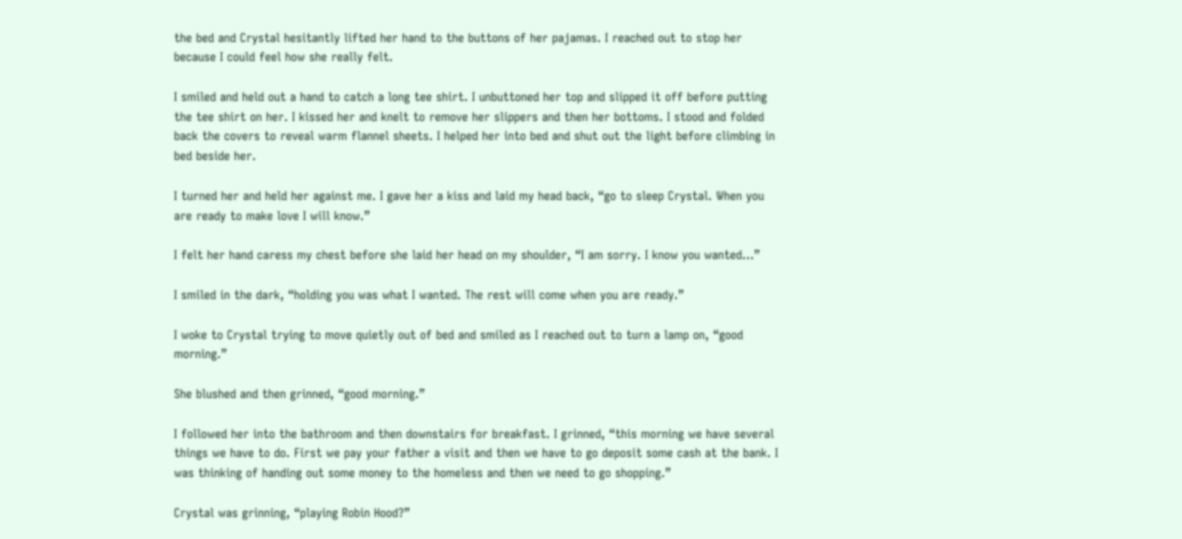the bed and Crystal hesitantly lifted her hand to the buttons of her pajamas. I reached out to stop her because I could feel how she really felt.

I smiled and held out a hand to catch a long tee shirt. I unbuttoned her top and slipped it off before putting the tee shirt on her. I kissed her and knelt to remove her slippers and then her bottoms. I stood and folded back the covers to reveal warm flannel sheets. I helped her into bed and shut out the light before climbing in bed beside her.

I turned her and held her against me. I gave her a kiss and laid my head back, “go to sleep Crystal. When you are ready to make love I will know.”

I felt her hand caress my chest before she laid her head on my shoulder, “I am sorry. I know you wanted…”

I smiled in the dark, “holding you was what I wanted. The rest will come when you are ready.”

I woke to Crystal trying to move quietly out of bed and smiled as I reached out to turn a lamp on, “good morning.”

She blushed and then grinned, “good morning.”

I followed her into the bathroom and then downstairs for breakfast. I grinned, “this morning we have several things we have to do. First we pay your father a visit and then we have to go deposit some cash at the bank. I was thinking of handing out some money to the homeless and then we need to go shopping.”

Crystal was grinning, “playing Robin Hood?”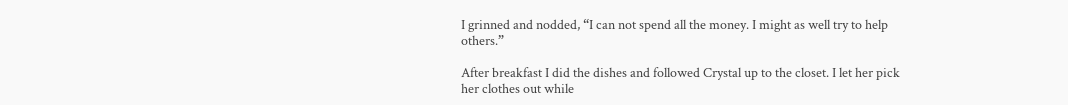I grinned and nodded, “I can not spend all the money. I might as well try to help others.”

After breakfast I did the dishes and followed Crystal up to the closet. I let her pick her clothes out while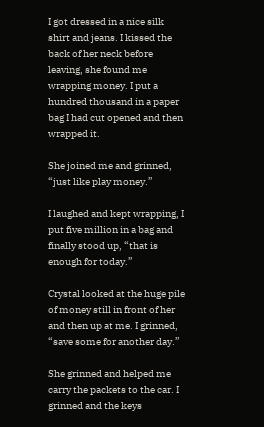I got dressed in a nice silk shirt and jeans. I kissed the back of her neck before leaving, she found me wrapping money. I put a hundred thousand in a paper bag I had cut opened and then wrapped it.

She joined me and grinned, “just like play money.”

I laughed and kept wrapping, I put five million in a bag and finally stood up, “that is enough for today.”

Crystal looked at the huge pile of money still in front of her and then up at me. I grinned, “save some for another day.”

She grinned and helped me carry the packets to the car. I grinned and the keys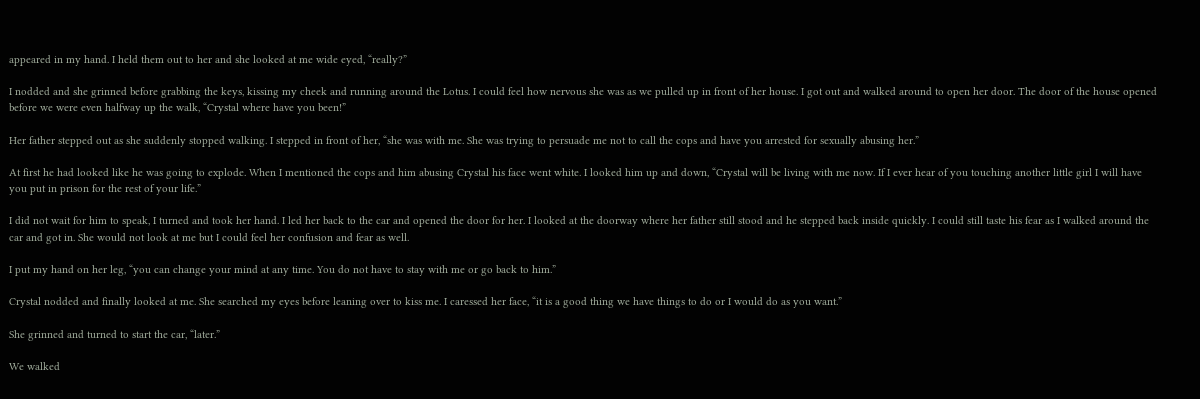appeared in my hand. I held them out to her and she looked at me wide eyed, “really?”

I nodded and she grinned before grabbing the keys, kissing my cheek and running around the Lotus. I could feel how nervous she was as we pulled up in front of her house. I got out and walked around to open her door. The door of the house opened before we were even halfway up the walk, “Crystal where have you been!”

Her father stepped out as she suddenly stopped walking. I stepped in front of her, “she was with me. She was trying to persuade me not to call the cops and have you arrested for sexually abusing her.”

At first he had looked like he was going to explode. When I mentioned the cops and him abusing Crystal his face went white. I looked him up and down, “Crystal will be living with me now. If I ever hear of you touching another little girl I will have you put in prison for the rest of your life.”

I did not wait for him to speak, I turned and took her hand. I led her back to the car and opened the door for her. I looked at the doorway where her father still stood and he stepped back inside quickly. I could still taste his fear as I walked around the car and got in. She would not look at me but I could feel her confusion and fear as well.

I put my hand on her leg, “you can change your mind at any time. You do not have to stay with me or go back to him.”

Crystal nodded and finally looked at me. She searched my eyes before leaning over to kiss me. I caressed her face, “it is a good thing we have things to do or I would do as you want.”

She grinned and turned to start the car, “later.”

We walked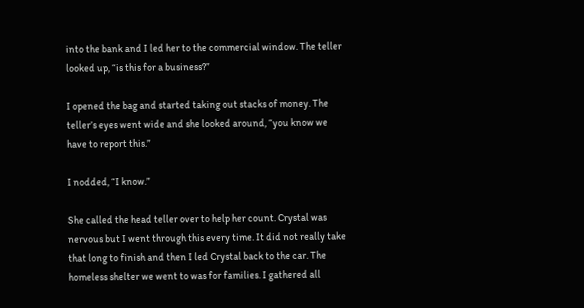into the bank and I led her to the commercial window. The teller looked up, “is this for a business?”

I opened the bag and started taking out stacks of money. The teller’s eyes went wide and she looked around, “you know we have to report this.”

I nodded, “I know.”

She called the head teller over to help her count. Crystal was nervous but I went through this every time. It did not really take that long to finish and then I led Crystal back to the car. The homeless shelter we went to was for families. I gathered all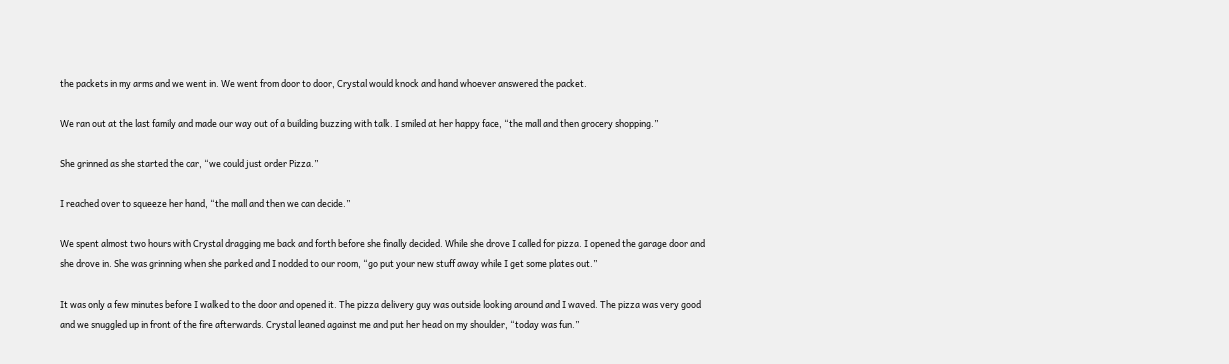the packets in my arms and we went in. We went from door to door, Crystal would knock and hand whoever answered the packet.

We ran out at the last family and made our way out of a building buzzing with talk. I smiled at her happy face, “the mall and then grocery shopping.”

She grinned as she started the car, “we could just order Pizza.”

I reached over to squeeze her hand, “the mall and then we can decide.”

We spent almost two hours with Crystal dragging me back and forth before she finally decided. While she drove I called for pizza. I opened the garage door and she drove in. She was grinning when she parked and I nodded to our room, “go put your new stuff away while I get some plates out.”

It was only a few minutes before I walked to the door and opened it. The pizza delivery guy was outside looking around and I waved. The pizza was very good and we snuggled up in front of the fire afterwards. Crystal leaned against me and put her head on my shoulder, “today was fun.”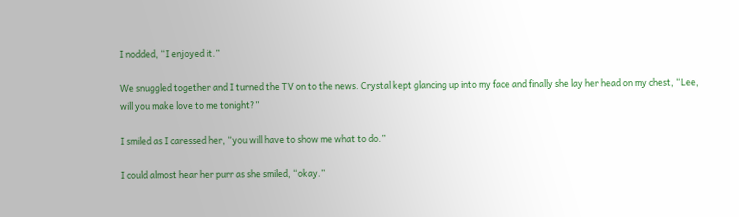I nodded, “I enjoyed it.”

We snuggled together and I turned the TV on to the news. Crystal kept glancing up into my face and finally she lay her head on my chest, “Lee, will you make love to me tonight?”

I smiled as I caressed her, “you will have to show me what to do.”

I could almost hear her purr as she smiled, “okay.”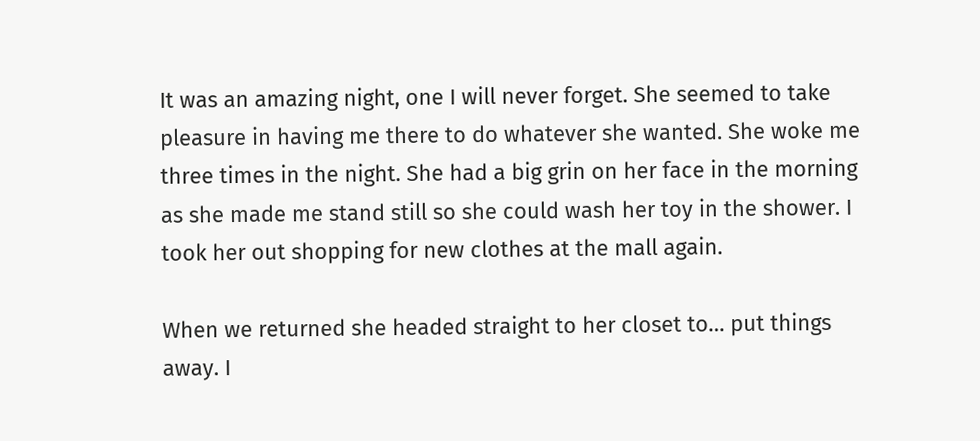It was an amazing night, one I will never forget. She seemed to take pleasure in having me there to do whatever she wanted. She woke me three times in the night. She had a big grin on her face in the morning as she made me stand still so she could wash her toy in the shower. I took her out shopping for new clothes at the mall again.

When we returned she headed straight to her closet to… put things away. I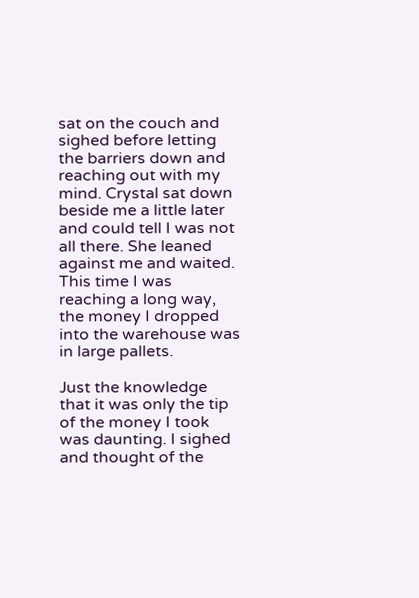sat on the couch and sighed before letting the barriers down and reaching out with my mind. Crystal sat down beside me a little later and could tell I was not all there. She leaned against me and waited. This time I was reaching a long way, the money I dropped into the warehouse was in large pallets.

Just the knowledge that it was only the tip of the money I took was daunting. I sighed and thought of the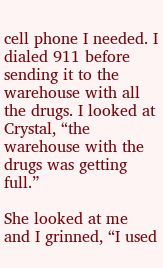cell phone I needed. I dialed 911 before sending it to the warehouse with all the drugs. I looked at Crystal, “the warehouse with the drugs was getting full.”

She looked at me and I grinned, “I used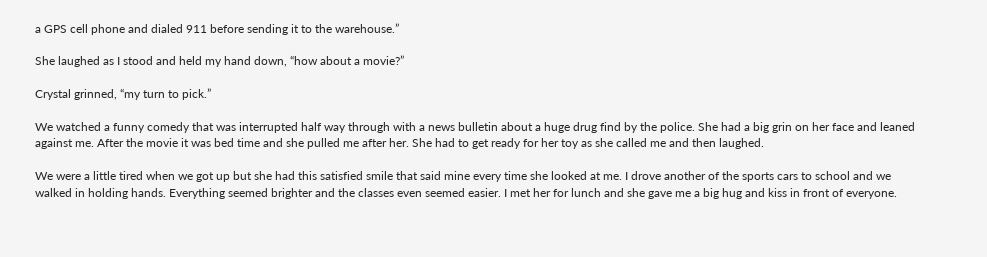a GPS cell phone and dialed 911 before sending it to the warehouse.”

She laughed as I stood and held my hand down, “how about a movie?”

Crystal grinned, “my turn to pick.”

We watched a funny comedy that was interrupted half way through with a news bulletin about a huge drug find by the police. She had a big grin on her face and leaned against me. After the movie it was bed time and she pulled me after her. She had to get ready for her toy as she called me and then laughed.

We were a little tired when we got up but she had this satisfied smile that said mine every time she looked at me. I drove another of the sports cars to school and we walked in holding hands. Everything seemed brighter and the classes even seemed easier. I met her for lunch and she gave me a big hug and kiss in front of everyone.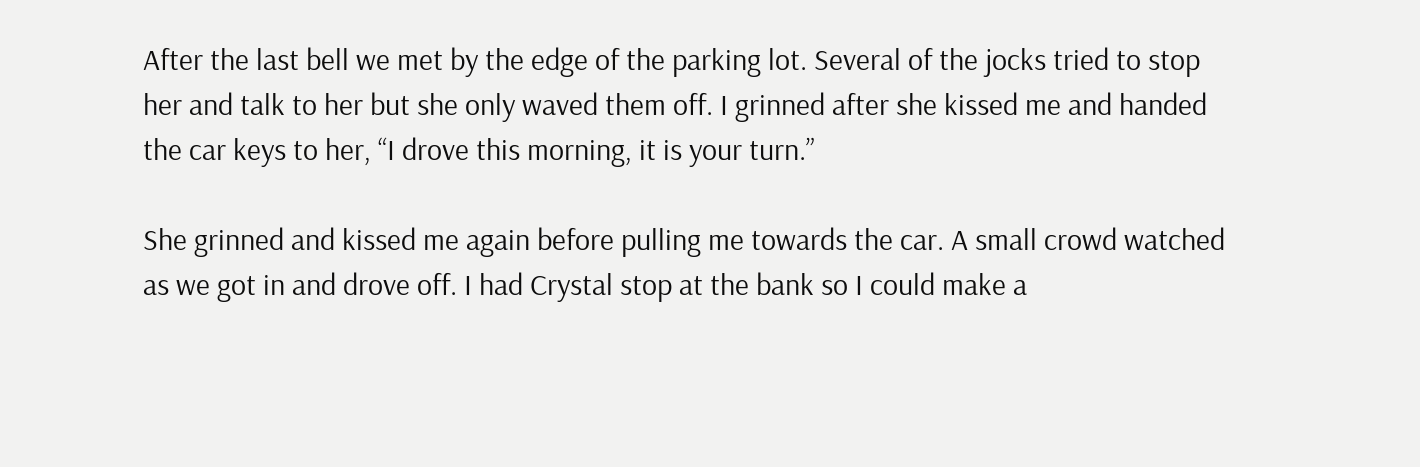After the last bell we met by the edge of the parking lot. Several of the jocks tried to stop her and talk to her but she only waved them off. I grinned after she kissed me and handed the car keys to her, “I drove this morning, it is your turn.”

She grinned and kissed me again before pulling me towards the car. A small crowd watched as we got in and drove off. I had Crystal stop at the bank so I could make a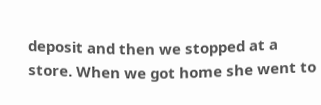deposit and then we stopped at a store. When we got home she went to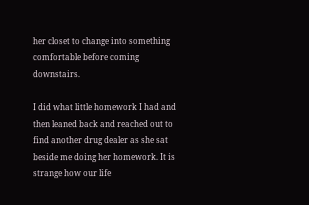her closet to change into something comfortable before coming downstairs.

I did what little homework I had and then leaned back and reached out to find another drug dealer as she sat beside me doing her homework. It is strange how our life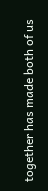together has made both of us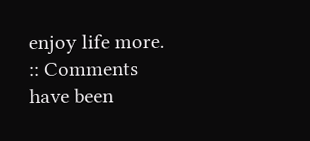enjoy life more.
:: Comments have been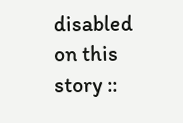disabled on this story ::